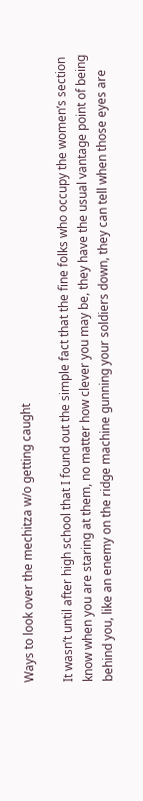Ways to look over the mechitza w/o getting caught

It wasn’t until after high school that I found out the simple fact that the fine folks who occupy the women’s section know when you are staring at them, no matter how clever you may be, they have the usual vantage point of being behind you, like an enemy on the ridge machine gunning your soldiers down, they can tell when those eyes are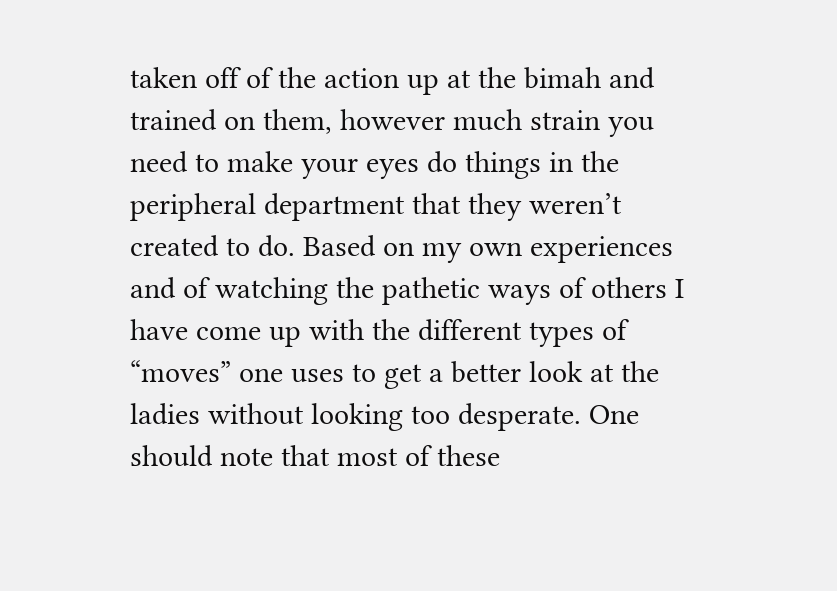taken off of the action up at the bimah and trained on them, however much strain you need to make your eyes do things in the peripheral department that they weren’t created to do. Based on my own experiences and of watching the pathetic ways of others I have come up with the different types of “moves” one uses to get a better look at the ladies without looking too desperate. One should note that most of these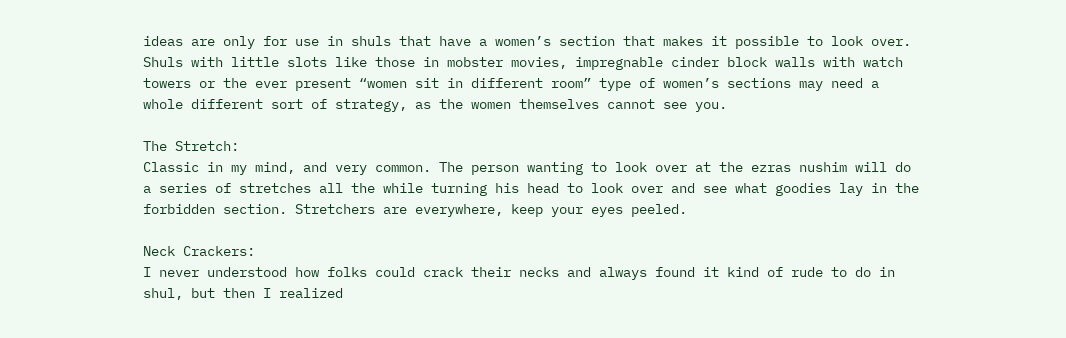ideas are only for use in shuls that have a women’s section that makes it possible to look over. Shuls with little slots like those in mobster movies, impregnable cinder block walls with watch towers or the ever present “women sit in different room” type of women’s sections may need a whole different sort of strategy, as the women themselves cannot see you.

The Stretch:
Classic in my mind, and very common. The person wanting to look over at the ezras nushim will do a series of stretches all the while turning his head to look over and see what goodies lay in the forbidden section. Stretchers are everywhere, keep your eyes peeled.

Neck Crackers:
I never understood how folks could crack their necks and always found it kind of rude to do in shul, but then I realized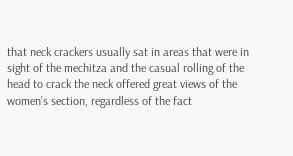that neck crackers usually sat in areas that were in sight of the mechitza and the casual rolling of the head to crack the neck offered great views of the women’s section, regardless of the fact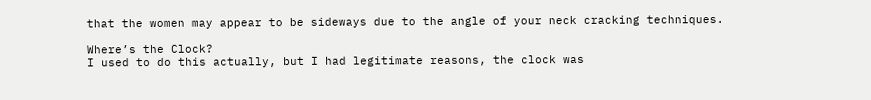that the women may appear to be sideways due to the angle of your neck cracking techniques.

Where’s the Clock?
I used to do this actually, but I had legitimate reasons, the clock was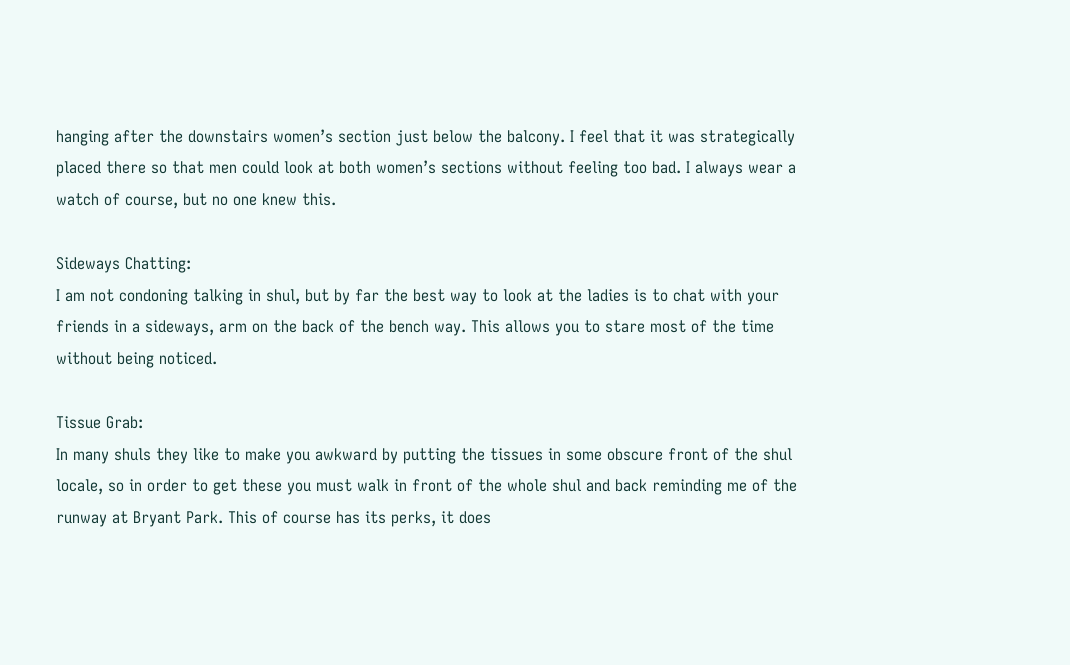hanging after the downstairs women’s section just below the balcony. I feel that it was strategically placed there so that men could look at both women’s sections without feeling too bad. I always wear a watch of course, but no one knew this.

Sideways Chatting:
I am not condoning talking in shul, but by far the best way to look at the ladies is to chat with your friends in a sideways, arm on the back of the bench way. This allows you to stare most of the time without being noticed.

Tissue Grab:
In many shuls they like to make you awkward by putting the tissues in some obscure front of the shul locale, so in order to get these you must walk in front of the whole shul and back reminding me of the runway at Bryant Park. This of course has its perks, it does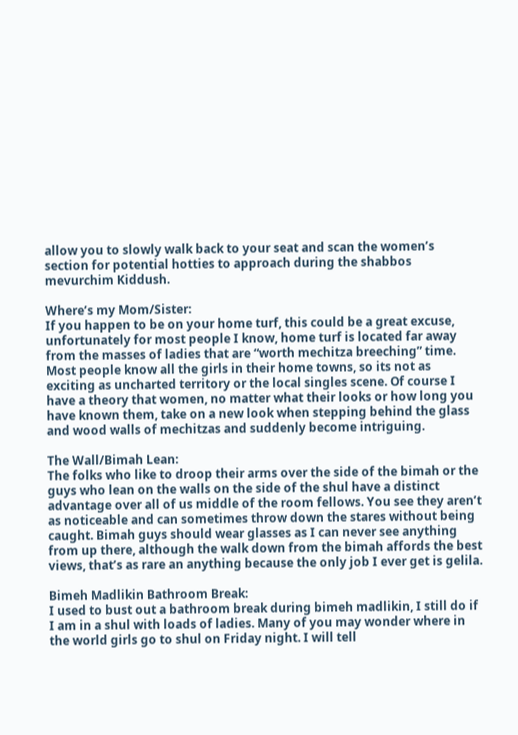allow you to slowly walk back to your seat and scan the women’s section for potential hotties to approach during the shabbos mevurchim Kiddush.

Where’s my Mom/Sister:
If you happen to be on your home turf, this could be a great excuse, unfortunately for most people I know, home turf is located far away from the masses of ladies that are “worth mechitza breeching” time. Most people know all the girls in their home towns, so its not as exciting as uncharted territory or the local singles scene. Of course I have a theory that women, no matter what their looks or how long you have known them, take on a new look when stepping behind the glass and wood walls of mechitzas and suddenly become intriguing.

The Wall/Bimah Lean:
The folks who like to droop their arms over the side of the bimah or the guys who lean on the walls on the side of the shul have a distinct advantage over all of us middle of the room fellows. You see they aren’t as noticeable and can sometimes throw down the stares without being caught. Bimah guys should wear glasses as I can never see anything from up there, although the walk down from the bimah affords the best views, that’s as rare an anything because the only job I ever get is gelila.

Bimeh Madlikin Bathroom Break:
I used to bust out a bathroom break during bimeh madlikin, I still do if I am in a shul with loads of ladies. Many of you may wonder where in the world girls go to shul on Friday night. I will tell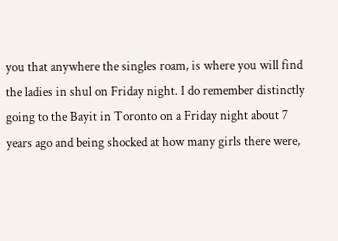you that anywhere the singles roam, is where you will find the ladies in shul on Friday night. I do remember distinctly going to the Bayit in Toronto on a Friday night about 7 years ago and being shocked at how many girls there were,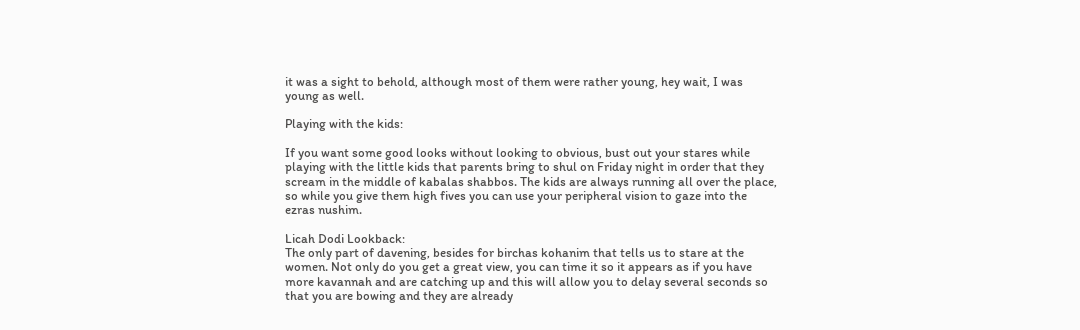it was a sight to behold, although most of them were rather young, hey wait, I was young as well.

Playing with the kids:

If you want some good looks without looking to obvious, bust out your stares while playing with the little kids that parents bring to shul on Friday night in order that they scream in the middle of kabalas shabbos. The kids are always running all over the place, so while you give them high fives you can use your peripheral vision to gaze into the ezras nushim.

Licah Dodi Lookback:
The only part of davening, besides for birchas kohanim that tells us to stare at the women. Not only do you get a great view, you can time it so it appears as if you have more kavannah and are catching up and this will allow you to delay several seconds so that you are bowing and they are already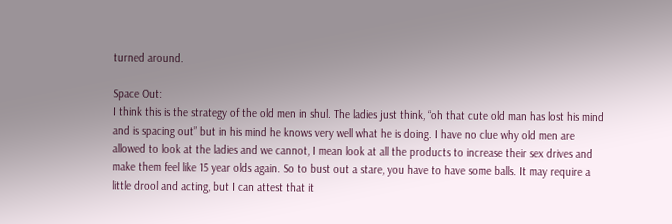turned around.

Space Out:
I think this is the strategy of the old men in shul. The ladies just think, “oh that cute old man has lost his mind and is spacing out” but in his mind he knows very well what he is doing. I have no clue why old men are allowed to look at the ladies and we cannot, I mean look at all the products to increase their sex drives and make them feel like 15 year olds again. So to bust out a stare, you have to have some balls. It may require a little drool and acting, but I can attest that it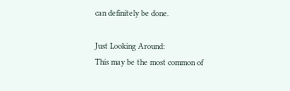can definitely be done.

Just Looking Around:
This may be the most common of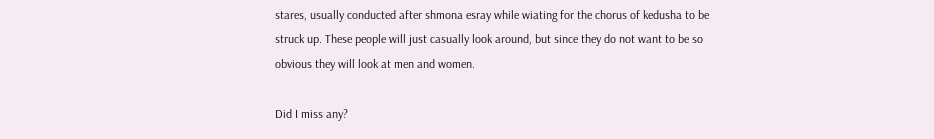stares, usually conducted after shmona esray while wiating for the chorus of kedusha to be struck up. These people will just casually look around, but since they do not want to be so obvious they will look at men and women.

Did I miss any?